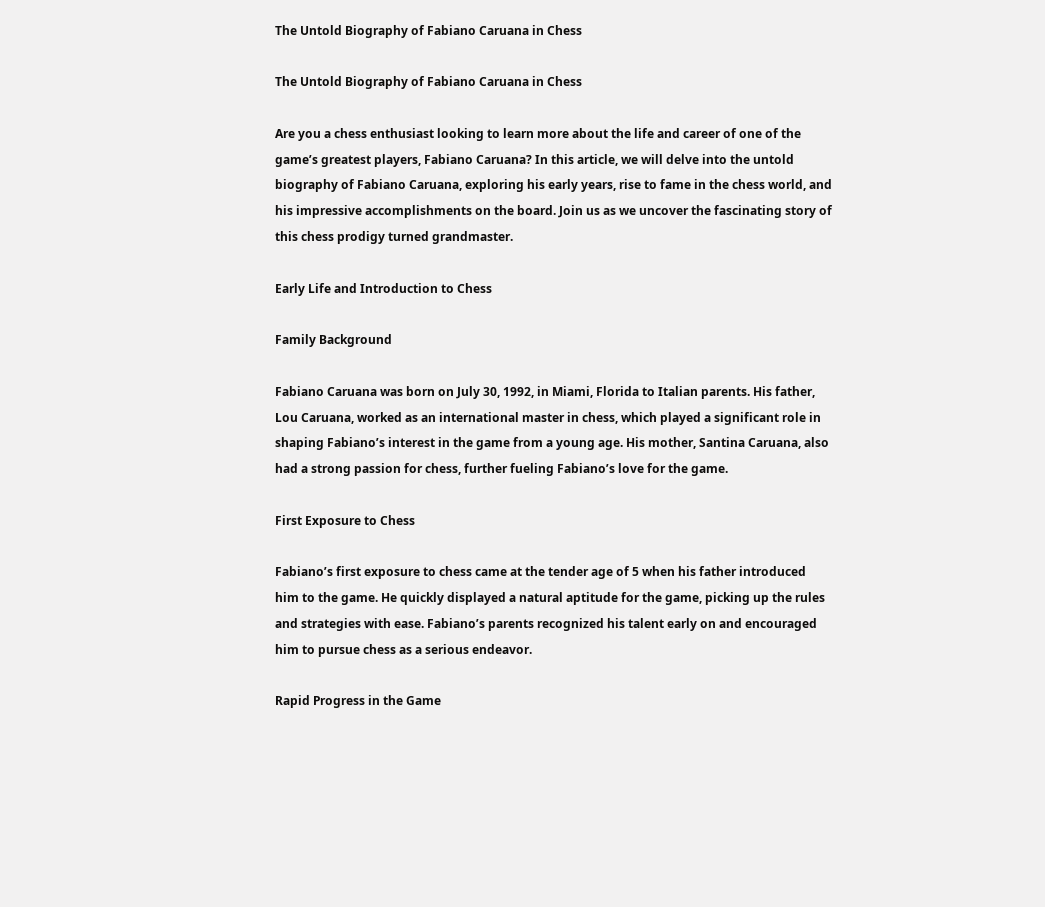The Untold Biography of Fabiano Caruana in Chess

The Untold Biography of Fabiano Caruana in Chess

Are you a chess enthusiast looking to learn more about the life and career of one of the game’s greatest players, Fabiano Caruana? In this article, we will delve into the untold biography of Fabiano Caruana, exploring his early years, rise to fame in the chess world, and his impressive accomplishments on the board. Join us as we uncover the fascinating story of this chess prodigy turned grandmaster.

Early Life and Introduction to Chess

Family Background

Fabiano Caruana was born on July 30, 1992, in Miami, Florida to Italian parents. His father, Lou Caruana, worked as an international master in chess, which played a significant role in shaping Fabiano’s interest in the game from a young age. His mother, Santina Caruana, also had a strong passion for chess, further fueling Fabiano’s love for the game.

First Exposure to Chess

Fabiano’s first exposure to chess came at the tender age of 5 when his father introduced him to the game. He quickly displayed a natural aptitude for the game, picking up the rules and strategies with ease. Fabiano’s parents recognized his talent early on and encouraged him to pursue chess as a serious endeavor.

Rapid Progress in the Game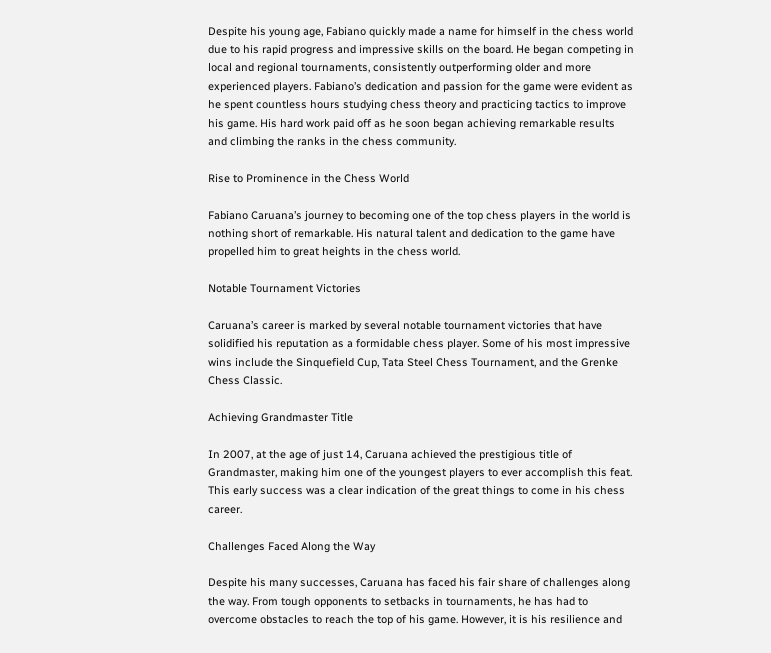Despite his young age, Fabiano quickly made a name for himself in the chess world due to his rapid progress and impressive skills on the board. He began competing in local and regional tournaments, consistently outperforming older and more experienced players. Fabiano’s dedication and passion for the game were evident as he spent countless hours studying chess theory and practicing tactics to improve his game. His hard work paid off as he soon began achieving remarkable results and climbing the ranks in the chess community.

Rise to Prominence in the Chess World

Fabiano Caruana’s journey to becoming one of the top chess players in the world is nothing short of remarkable. His natural talent and dedication to the game have propelled him to great heights in the chess world.

Notable Tournament Victories

Caruana’s career is marked by several notable tournament victories that have solidified his reputation as a formidable chess player. Some of his most impressive wins include the Sinquefield Cup, Tata Steel Chess Tournament, and the Grenke Chess Classic.

Achieving Grandmaster Title

In 2007, at the age of just 14, Caruana achieved the prestigious title of Grandmaster, making him one of the youngest players to ever accomplish this feat. This early success was a clear indication of the great things to come in his chess career.

Challenges Faced Along the Way

Despite his many successes, Caruana has faced his fair share of challenges along the way. From tough opponents to setbacks in tournaments, he has had to overcome obstacles to reach the top of his game. However, it is his resilience and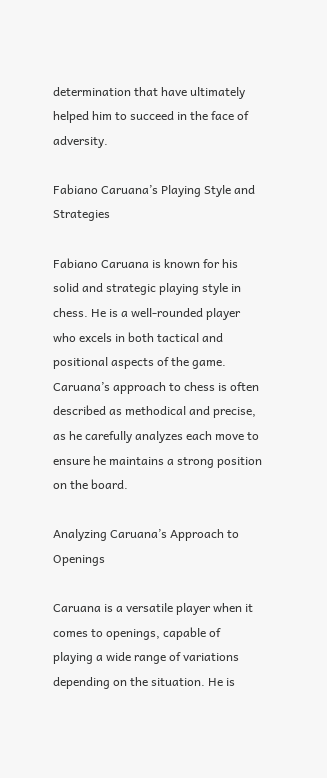determination that have ultimately helped him to succeed in the face of adversity.

Fabiano Caruana’s Playing Style and Strategies

Fabiano Caruana is known for his solid and strategic playing style in chess. He is a well-rounded player who excels in both tactical and positional aspects of the game. Caruana’s approach to chess is often described as methodical and precise, as he carefully analyzes each move to ensure he maintains a strong position on the board.

Analyzing Caruana’s Approach to Openings

Caruana is a versatile player when it comes to openings, capable of playing a wide range of variations depending on the situation. He is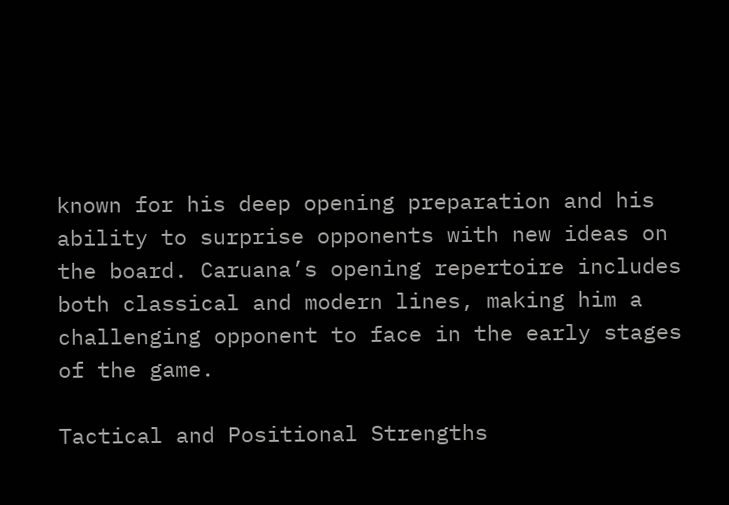known for his deep opening preparation and his ability to surprise opponents with new ideas on the board. Caruana’s opening repertoire includes both classical and modern lines, making him a challenging opponent to face in the early stages of the game.

Tactical and Positional Strengths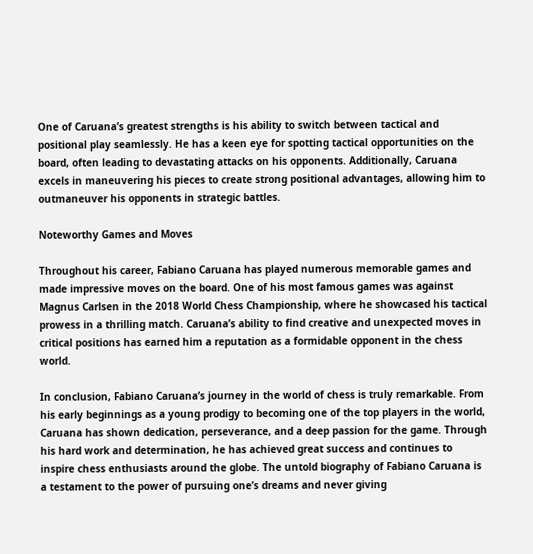One of Caruana’s greatest strengths is his ability to switch between tactical and positional play seamlessly. He has a keen eye for spotting tactical opportunities on the board, often leading to devastating attacks on his opponents. Additionally, Caruana excels in maneuvering his pieces to create strong positional advantages, allowing him to outmaneuver his opponents in strategic battles.

Noteworthy Games and Moves

Throughout his career, Fabiano Caruana has played numerous memorable games and made impressive moves on the board. One of his most famous games was against Magnus Carlsen in the 2018 World Chess Championship, where he showcased his tactical prowess in a thrilling match. Caruana’s ability to find creative and unexpected moves in critical positions has earned him a reputation as a formidable opponent in the chess world.

In conclusion, Fabiano Caruana’s journey in the world of chess is truly remarkable. From his early beginnings as a young prodigy to becoming one of the top players in the world, Caruana has shown dedication, perseverance, and a deep passion for the game. Through his hard work and determination, he has achieved great success and continues to inspire chess enthusiasts around the globe. The untold biography of Fabiano Caruana is a testament to the power of pursuing one’s dreams and never giving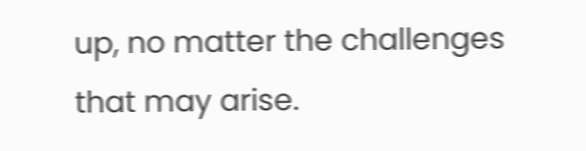up, no matter the challenges that may arise.